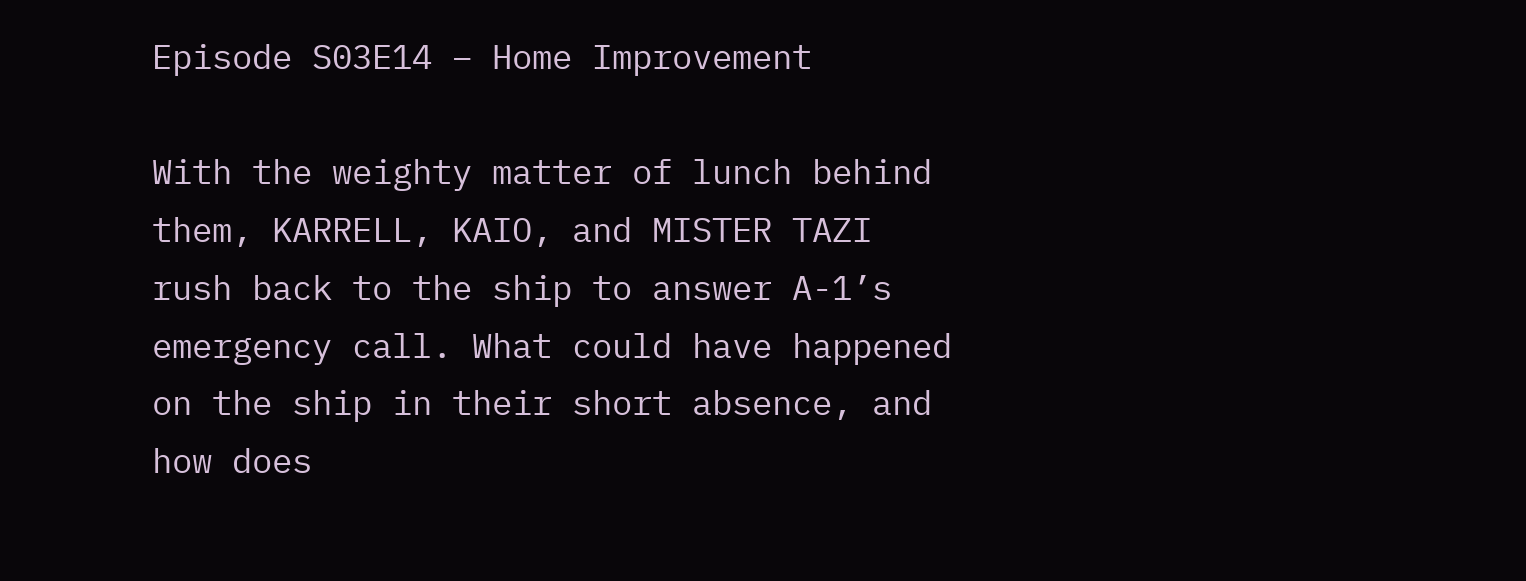Episode S03E14 – Home Improvement

With the weighty matter of lunch behind them, KARRELL, KAIO, and MISTER TAZI  rush back to the ship to answer A-1’s emergency call. What could have happened on the ship in their short absence, and how does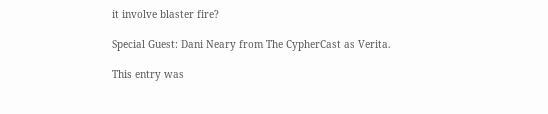it involve blaster fire?

Special Guest: Dani Neary from The CypherCast as Verita.

This entry was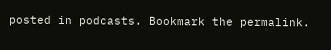posted in podcasts. Bookmark the permalink.